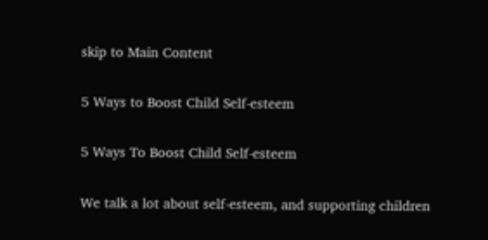skip to Main Content

5 Ways to Boost Child Self-esteem

5 Ways To Boost Child Self-esteem

We talk a lot about self-esteem, and supporting children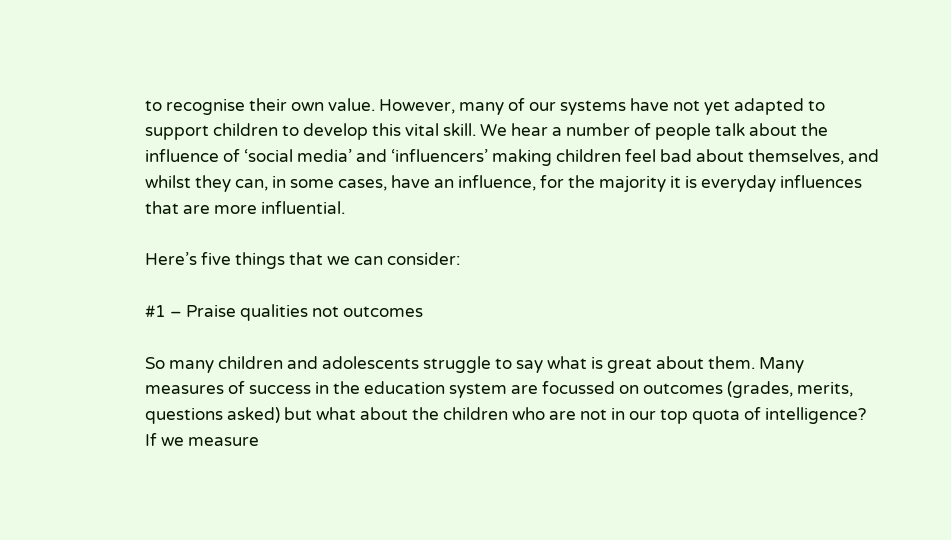to recognise their own value. However, many of our systems have not yet adapted to support children to develop this vital skill. We hear a number of people talk about the influence of ‘social media’ and ‘influencers’ making children feel bad about themselves, and whilst they can, in some cases, have an influence, for the majority it is everyday influences that are more influential.

Here’s five things that we can consider:

#1 – Praise qualities not outcomes

So many children and adolescents struggle to say what is great about them. Many measures of success in the education system are focussed on outcomes (grades, merits, questions asked) but what about the children who are not in our top quota of intelligence? If we measure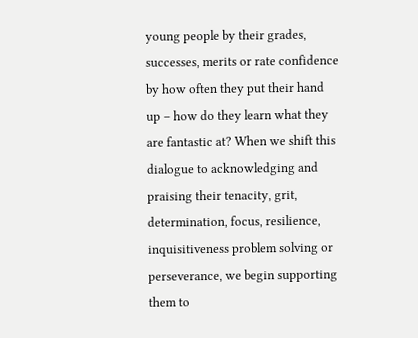young people by their grades, successes, merits or rate confidence by how often they put their hand up – how do they learn what they are fantastic at? When we shift this dialogue to acknowledging and praising their tenacity, grit, determination, focus, resilience, inquisitiveness problem solving or perseverance, we begin supporting them to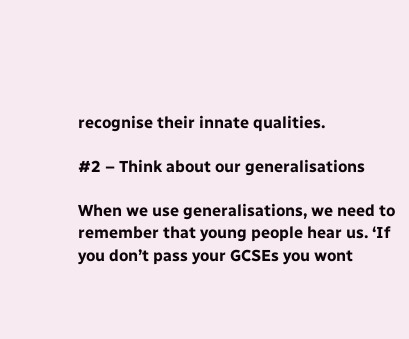recognise their innate qualities.

#2 – Think about our generalisations

When we use generalisations, we need to remember that young people hear us. ‘If you don’t pass your GCSEs you wont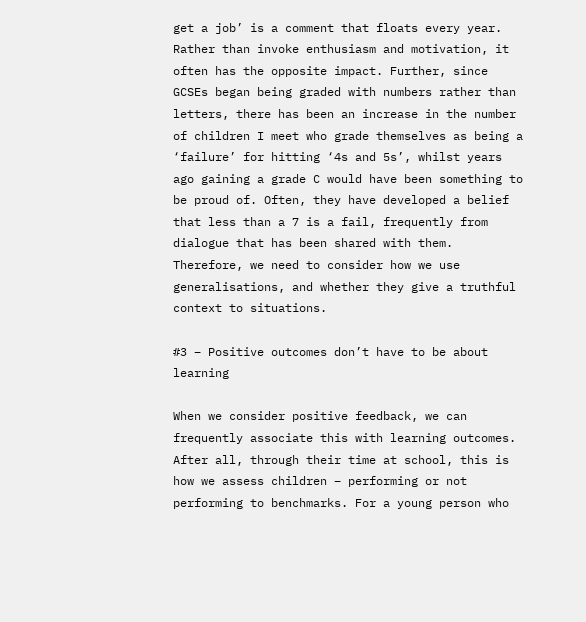get a job’ is a comment that floats every year. Rather than invoke enthusiasm and motivation, it often has the opposite impact. Further, since GCSEs began being graded with numbers rather than letters, there has been an increase in the number of children I meet who grade themselves as being a ‘failure’ for hitting ‘4s and 5s’, whilst years ago gaining a grade C would have been something to be proud of. Often, they have developed a belief that less than a 7 is a fail, frequently from dialogue that has been shared with them. Therefore, we need to consider how we use generalisations, and whether they give a truthful context to situations.

#3 – Positive outcomes don’t have to be about learning

When we consider positive feedback, we can frequently associate this with learning outcomes. After all, through their time at school, this is how we assess children – performing or not performing to benchmarks. For a young person who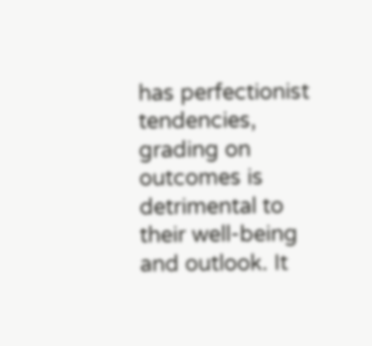has perfectionist tendencies, grading on outcomes is detrimental to their well-being and outlook. It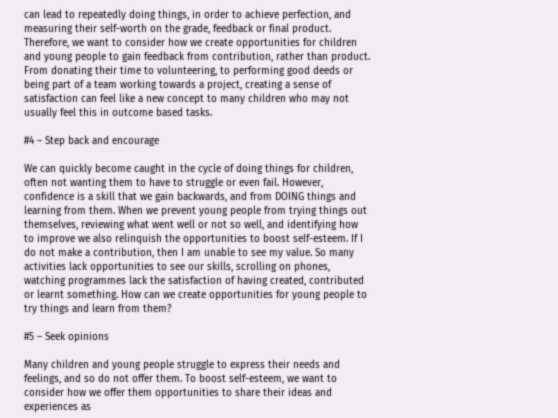can lead to repeatedly doing things, in order to achieve perfection, and measuring their self-worth on the grade, feedback or final product. Therefore, we want to consider how we create opportunities for children and young people to gain feedback from contribution, rather than product. From donating their time to volunteering, to performing good deeds or being part of a team working towards a project, creating a sense of satisfaction can feel like a new concept to many children who may not usually feel this in outcome based tasks.

#4 – Step back and encourage

We can quickly become caught in the cycle of doing things for children, often not wanting them to have to struggle or even fail. However, confidence is a skill that we gain backwards, and from DOING things and learning from them. When we prevent young people from trying things out themselves, reviewing what went well or not so well, and identifying how to improve we also relinquish the opportunities to boost self-esteem. If I do not make a contribution, then I am unable to see my value. So many activities lack opportunities to see our skills, scrolling on phones, watching programmes lack the satisfaction of having created, contributed or learnt something. How can we create opportunities for young people to try things and learn from them?

#5 – Seek opinions

Many children and young people struggle to express their needs and feelings, and so do not offer them. To boost self-esteem, we want to consider how we offer them opportunities to share their ideas and experiences as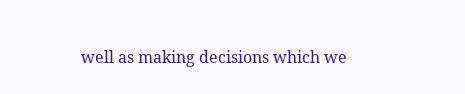well as making decisions which we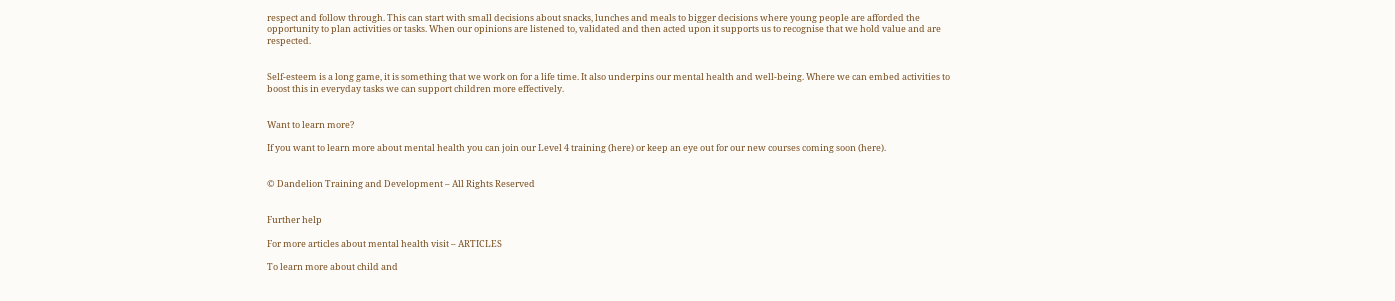respect and follow through. This can start with small decisions about snacks, lunches and meals to bigger decisions where young people are afforded the opportunity to plan activities or tasks. When our opinions are listened to, validated and then acted upon it supports us to recognise that we hold value and are respected.


Self-esteem is a long game, it is something that we work on for a life time. It also underpins our mental health and well-being. Where we can embed activities to boost this in everyday tasks we can support children more effectively.


Want to learn more?

If you want to learn more about mental health you can join our Level 4 training (here) or keep an eye out for our new courses coming soon (here).


© Dandelion Training and Development – All Rights Reserved


Further help

For more articles about mental health visit – ARTICLES

To learn more about child and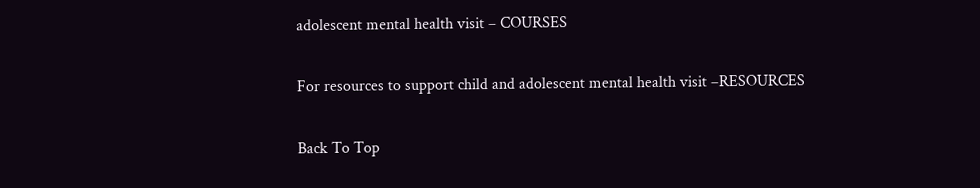adolescent mental health visit – COURSES

For resources to support child and adolescent mental health visit –RESOURCES

Back To Top